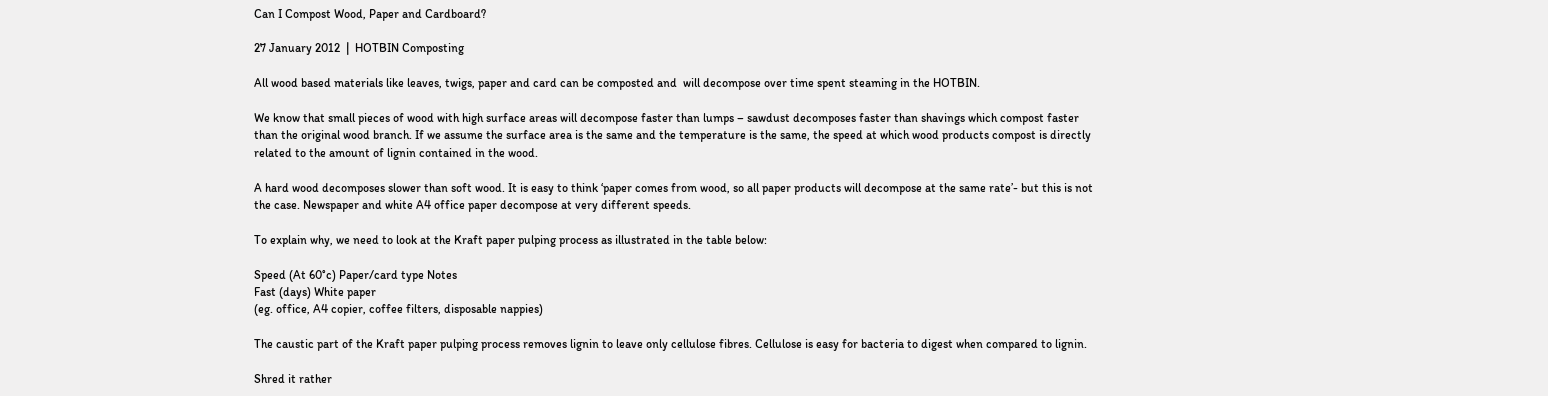Can I Compost Wood, Paper and Cardboard?

27 January 2012  |  HOTBIN Composting

All wood based materials like leaves, twigs, paper and card can be composted and  will decompose over time spent steaming in the HOTBIN.

We know that small pieces of wood with high surface areas will decompose faster than lumps – sawdust decomposes faster than shavings which compost faster than the original wood branch. If we assume the surface area is the same and the temperature is the same, the speed at which wood products compost is directly related to the amount of lignin contained in the wood.

A hard wood decomposes slower than soft wood. It is easy to think ‘paper comes from wood, so all paper products will decompose at the same rate’- but this is not the case. Newspaper and white A4 office paper decompose at very different speeds.

To explain why, we need to look at the Kraft paper pulping process as illustrated in the table below:

Speed (At 60°c) Paper/card type Notes
Fast (days) White paper
(eg. office, A4 copier, coffee filters, disposable nappies)

The caustic part of the Kraft paper pulping process removes lignin to leave only cellulose fibres. Cellulose is easy for bacteria to digest when compared to lignin.

Shred it rather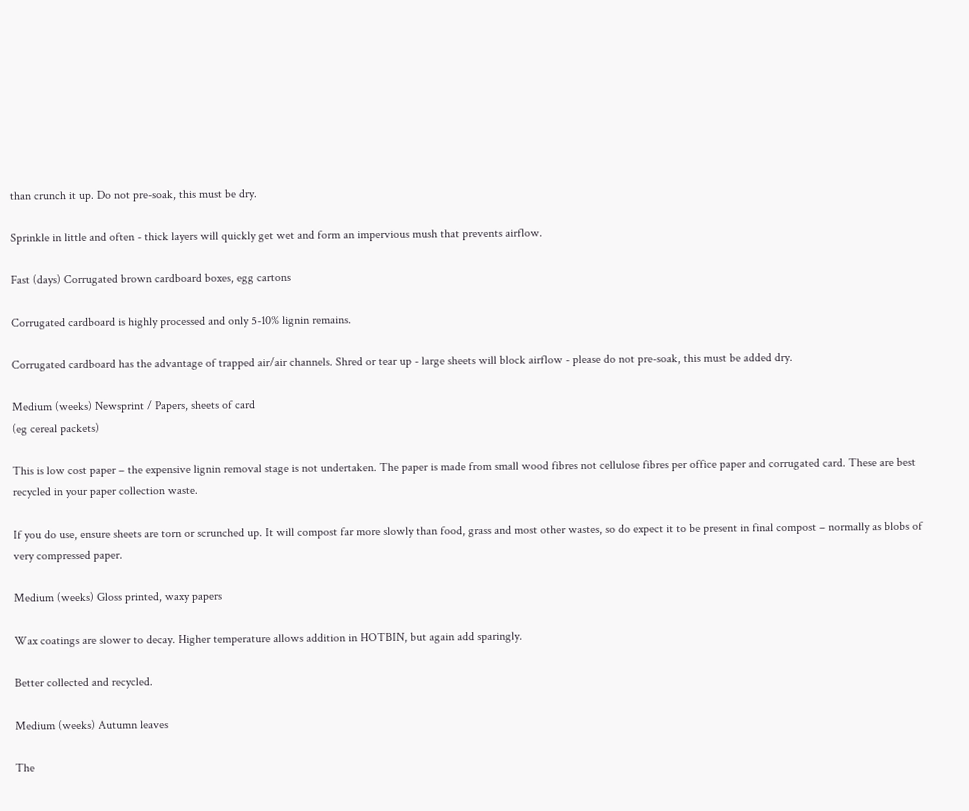than crunch it up. Do not pre-soak, this must be dry.

Sprinkle in little and often - thick layers will quickly get wet and form an impervious mush that prevents airflow.

Fast (days) Corrugated brown cardboard boxes, egg cartons

Corrugated cardboard is highly processed and only 5-10% lignin remains.

Corrugated cardboard has the advantage of trapped air/air channels. Shred or tear up - large sheets will block airflow - please do not pre-soak, this must be added dry.

Medium (weeks) Newsprint / Papers, sheets of card
(eg cereal packets)

This is low cost paper – the expensive lignin removal stage is not undertaken. The paper is made from small wood fibres not cellulose fibres per office paper and corrugated card. These are best recycled in your paper collection waste.

If you do use, ensure sheets are torn or scrunched up. It will compost far more slowly than food, grass and most other wastes, so do expect it to be present in final compost – normally as blobs of very compressed paper.

Medium (weeks) Gloss printed, waxy papers

Wax coatings are slower to decay. Higher temperature allows addition in HOTBIN, but again add sparingly.

Better collected and recycled.

Medium (weeks) Autumn leaves

The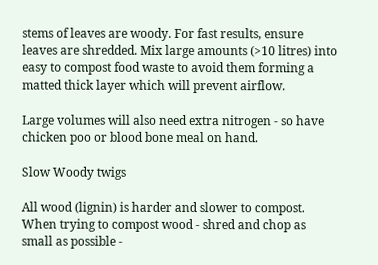stems of leaves are woody. For fast results, ensure leaves are shredded. Mix large amounts (>10 litres) into easy to compost food waste to avoid them forming a matted thick layer which will prevent airflow.

Large volumes will also need extra nitrogen - so have chicken poo or blood bone meal on hand.

Slow Woody twigs

All wood (lignin) is harder and slower to compost. When trying to compost wood - shred and chop as small as possible -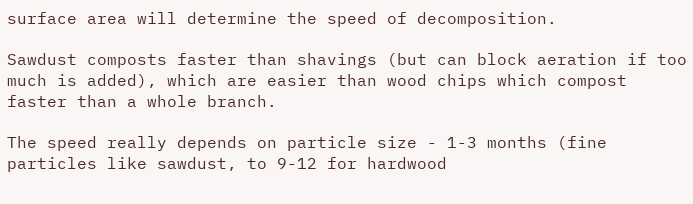surface area will determine the speed of decomposition.

Sawdust composts faster than shavings (but can block aeration if too much is added), which are easier than wood chips which compost faster than a whole branch.

The speed really depends on particle size - 1-3 months (fine particles like sawdust, to 9-12 for hardwood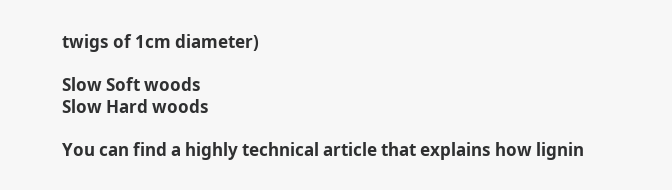twigs of 1cm diameter)

Slow Soft woods
Slow Hard woods

You can find a highly technical article that explains how lignin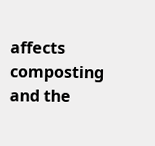affects composting and the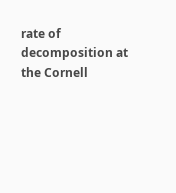rate of decomposition at the Cornell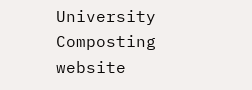University Composting website